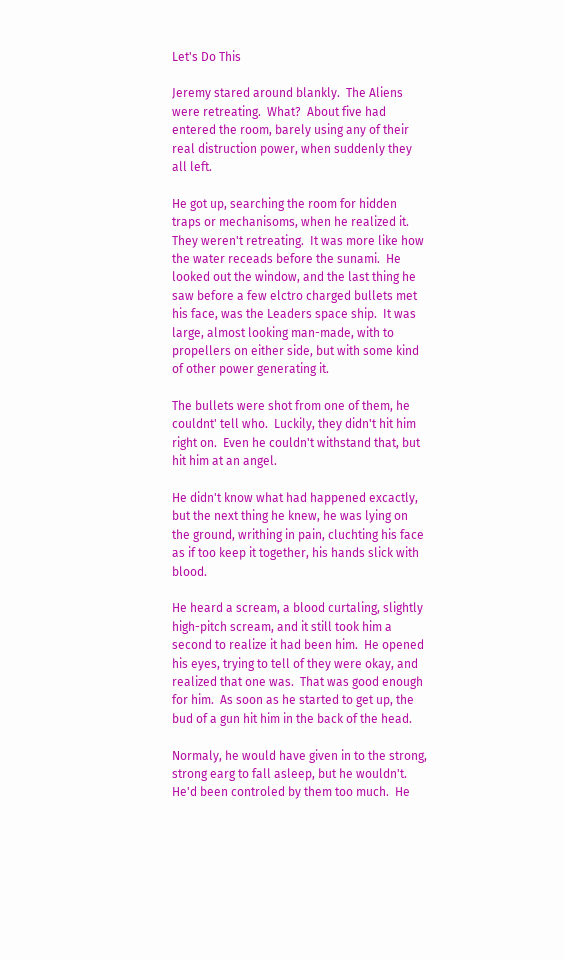Let's Do This

Jeremy stared around blankly.  The Aliens were retreating.  What?  About five had entered the room, barely using any of their real distruction power, when suddenly they all left.

He got up, searching the room for hidden traps or mechanisoms, when he realized it.  They weren't retreating.  It was more like how the water receads before the sunami.  He looked out the window, and the last thing he saw before a few elctro charged bullets met his face, was the Leaders space ship.  It was large, almost looking man-made, with to propellers on either side, but with some kind of other power generating it.

The bullets were shot from one of them, he couldnt' tell who.  Luckily, they didn't hit him right on.  Even he couldn't withstand that, but hit him at an angel.

He didn't know what had happened excactly, but the next thing he knew, he was lying on the ground, writhing in pain, cluchting his face as if too keep it together, his hands slick with blood.

He heard a scream, a blood curtaling, slightly high-pitch scream, and it still took him a second to realize it had been him.  He opened his eyes, trying to tell of they were okay, and realized that one was.  That was good enough for him.  As soon as he started to get up, the bud of a gun hit him in the back of the head.

Normaly, he would have given in to the strong, strong earg to fall asleep, but he wouldn't.  He'd been controled by them too much.  He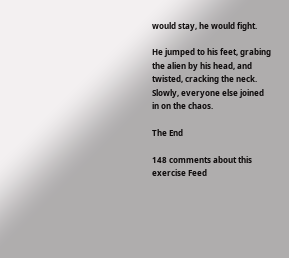would stay, he would fight.

He jumped to his feet, grabing the alien by his head, and twisted, cracking the neck.  Slowly, everyone else joined in on the chaos.

The End

148 comments about this exercise Feed